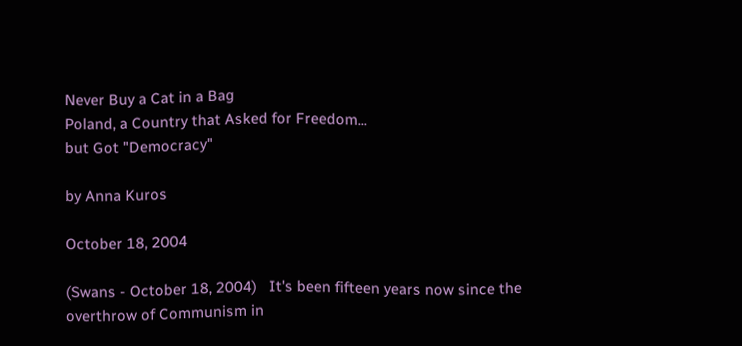Never Buy a Cat in a Bag
Poland, a Country that Asked for Freedom...
but Got "Democracy"

by Anna Kuros

October 18, 2004

(Swans - October 18, 2004)   It's been fifteen years now since the overthrow of Communism in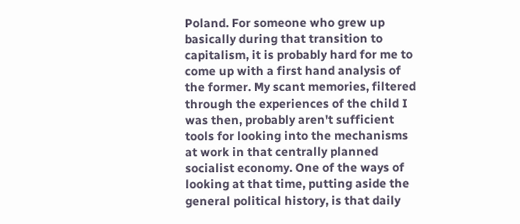Poland. For someone who grew up basically during that transition to capitalism, it is probably hard for me to come up with a first hand analysis of the former. My scant memories, filtered through the experiences of the child I was then, probably aren't sufficient tools for looking into the mechanisms at work in that centrally planned socialist economy. One of the ways of looking at that time, putting aside the general political history, is that daily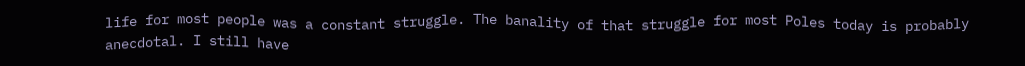life for most people was a constant struggle. The banality of that struggle for most Poles today is probably anecdotal. I still have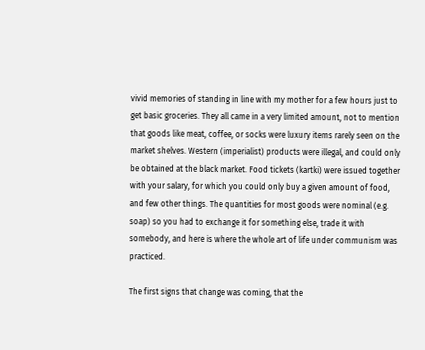vivid memories of standing in line with my mother for a few hours just to get basic groceries. They all came in a very limited amount, not to mention that goods like meat, coffee, or socks were luxury items rarely seen on the market shelves. Western (imperialist) products were illegal, and could only be obtained at the black market. Food tickets (kartki) were issued together with your salary, for which you could only buy a given amount of food, and few other things. The quantities for most goods were nominal (e.g. soap) so you had to exchange it for something else, trade it with somebody, and here is where the whole art of life under communism was practiced.

The first signs that change was coming, that the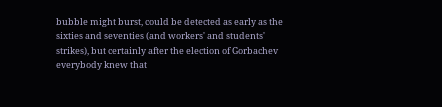bubble might burst, could be detected as early as the sixties and seventies (and workers' and students' strikes), but certainly after the election of Gorbachev everybody knew that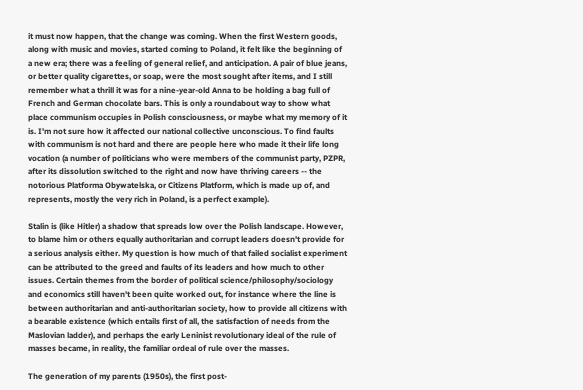it must now happen, that the change was coming. When the first Western goods, along with music and movies, started coming to Poland, it felt like the beginning of a new era; there was a feeling of general relief, and anticipation. A pair of blue jeans, or better quality cigarettes, or soap, were the most sought after items, and I still remember what a thrill it was for a nine-year-old Anna to be holding a bag full of French and German chocolate bars. This is only a roundabout way to show what place communism occupies in Polish consciousness, or maybe what my memory of it is. I'm not sure how it affected our national collective unconscious. To find faults with communism is not hard and there are people here who made it their life long vocation (a number of politicians who were members of the communist party, PZPR, after its dissolution switched to the right and now have thriving careers -- the notorious Platforma Obywatelska, or Citizens Platform, which is made up of, and represents, mostly the very rich in Poland, is a perfect example).

Stalin is (like Hitler) a shadow that spreads low over the Polish landscape. However, to blame him or others equally authoritarian and corrupt leaders doesn't provide for a serious analysis either. My question is how much of that failed socialist experiment can be attributed to the greed and faults of its leaders and how much to other issues. Certain themes from the border of political science/philosophy/sociology and economics still haven't been quite worked out, for instance where the line is between authoritarian and anti-authoritarian society, how to provide all citizens with a bearable existence (which entails first of all, the satisfaction of needs from the Maslovian ladder), and perhaps the early Leninist revolutionary ideal of the rule of masses became, in reality, the familiar ordeal of rule over the masses.

The generation of my parents (1950s), the first post-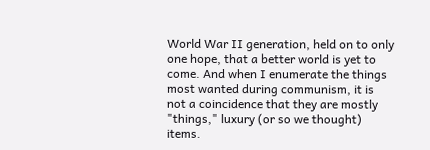World War II generation, held on to only one hope, that a better world is yet to come. And when I enumerate the things most wanted during communism, it is not a coincidence that they are mostly "things," luxury (or so we thought) items.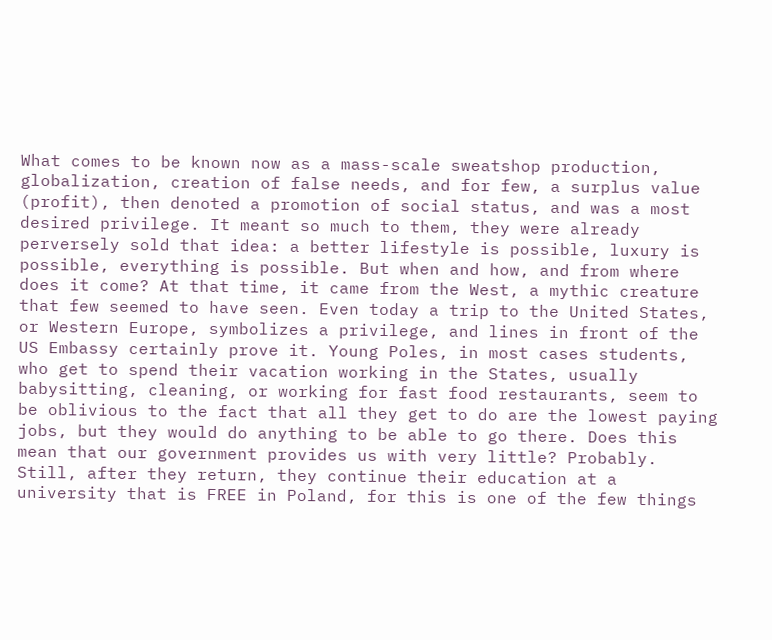What comes to be known now as a mass-scale sweatshop production, globalization, creation of false needs, and for few, a surplus value (profit), then denoted a promotion of social status, and was a most desired privilege. It meant so much to them, they were already perversely sold that idea: a better lifestyle is possible, luxury is possible, everything is possible. But when and how, and from where does it come? At that time, it came from the West, a mythic creature that few seemed to have seen. Even today a trip to the United States, or Western Europe, symbolizes a privilege, and lines in front of the US Embassy certainly prove it. Young Poles, in most cases students, who get to spend their vacation working in the States, usually babysitting, cleaning, or working for fast food restaurants, seem to be oblivious to the fact that all they get to do are the lowest paying jobs, but they would do anything to be able to go there. Does this mean that our government provides us with very little? Probably. Still, after they return, they continue their education at a university that is FREE in Poland, for this is one of the few things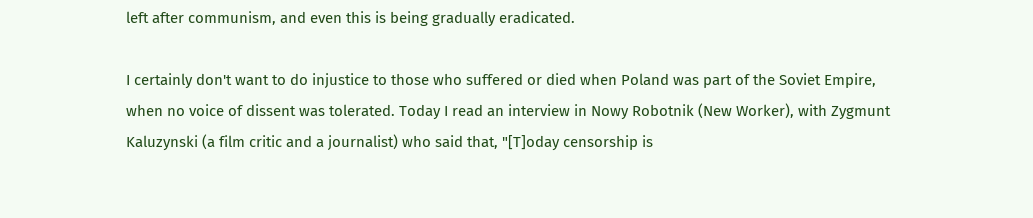left after communism, and even this is being gradually eradicated.

I certainly don't want to do injustice to those who suffered or died when Poland was part of the Soviet Empire, when no voice of dissent was tolerated. Today I read an interview in Nowy Robotnik (New Worker), with Zygmunt Kaluzynski (a film critic and a journalist) who said that, "[T]oday censorship is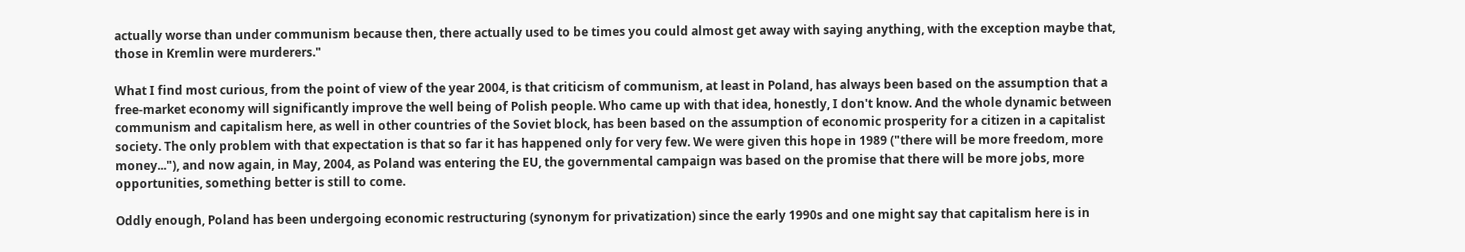actually worse than under communism because then, there actually used to be times you could almost get away with saying anything, with the exception maybe that, those in Kremlin were murderers."

What I find most curious, from the point of view of the year 2004, is that criticism of communism, at least in Poland, has always been based on the assumption that a free-market economy will significantly improve the well being of Polish people. Who came up with that idea, honestly, I don't know. And the whole dynamic between communism and capitalism here, as well in other countries of the Soviet block, has been based on the assumption of economic prosperity for a citizen in a capitalist society. The only problem with that expectation is that so far it has happened only for very few. We were given this hope in 1989 ("there will be more freedom, more money..."), and now again, in May, 2004, as Poland was entering the EU, the governmental campaign was based on the promise that there will be more jobs, more opportunities, something better is still to come.

Oddly enough, Poland has been undergoing economic restructuring (synonym for privatization) since the early 1990s and one might say that capitalism here is in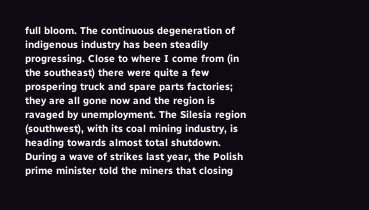full bloom. The continuous degeneration of indigenous industry has been steadily progressing. Close to where I come from (in the southeast) there were quite a few prospering truck and spare parts factories; they are all gone now and the region is ravaged by unemployment. The Silesia region (southwest), with its coal mining industry, is heading towards almost total shutdown. During a wave of strikes last year, the Polish prime minister told the miners that closing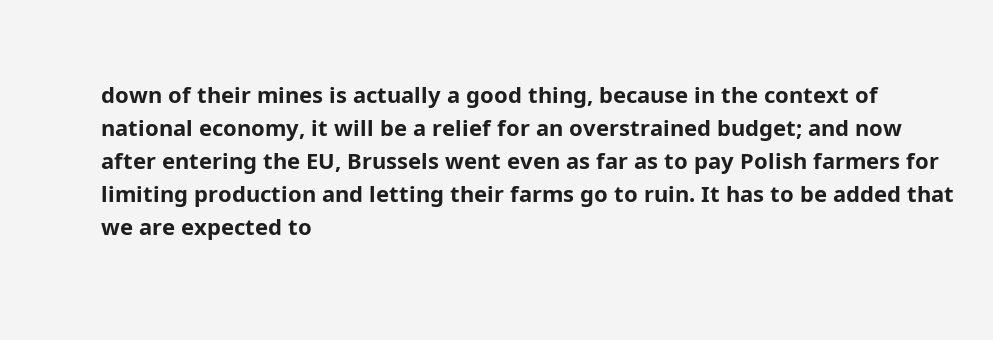down of their mines is actually a good thing, because in the context of national economy, it will be a relief for an overstrained budget; and now after entering the EU, Brussels went even as far as to pay Polish farmers for limiting production and letting their farms go to ruin. It has to be added that we are expected to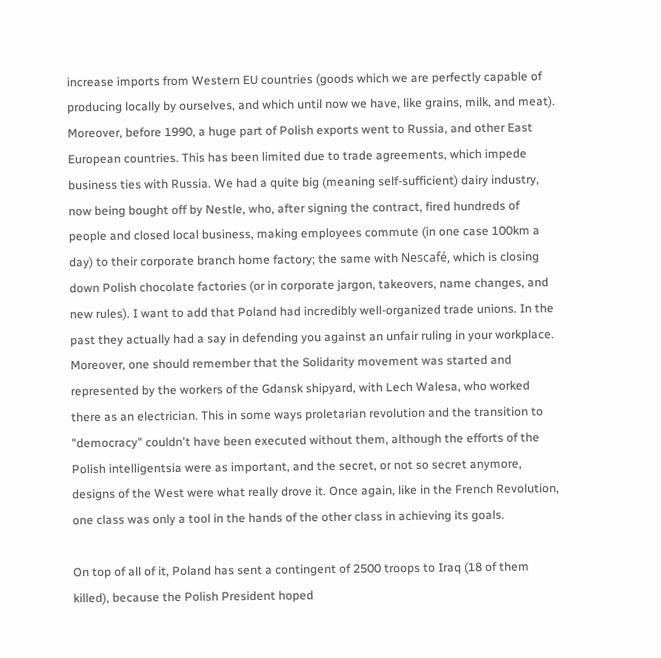increase imports from Western EU countries (goods which we are perfectly capable of producing locally by ourselves, and which until now we have, like grains, milk, and meat). Moreover, before 1990, a huge part of Polish exports went to Russia, and other East European countries. This has been limited due to trade agreements, which impede business ties with Russia. We had a quite big (meaning self-sufficient) dairy industry, now being bought off by Nestle, who, after signing the contract, fired hundreds of people and closed local business, making employees commute (in one case 100km a day) to their corporate branch home factory; the same with Nescafé, which is closing down Polish chocolate factories (or in corporate jargon, takeovers, name changes, and new rules). I want to add that Poland had incredibly well-organized trade unions. In the past they actually had a say in defending you against an unfair ruling in your workplace. Moreover, one should remember that the Solidarity movement was started and represented by the workers of the Gdansk shipyard, with Lech Walesa, who worked there as an electrician. This in some ways proletarian revolution and the transition to "democracy" couldn't have been executed without them, although the efforts of the Polish intelligentsia were as important, and the secret, or not so secret anymore, designs of the West were what really drove it. Once again, like in the French Revolution, one class was only a tool in the hands of the other class in achieving its goals.

On top of all of it, Poland has sent a contingent of 2500 troops to Iraq (18 of them killed), because the Polish President hoped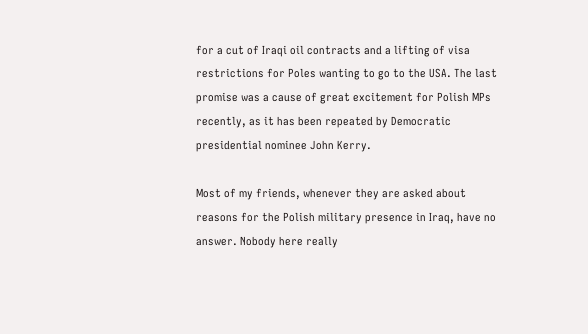for a cut of Iraqi oil contracts and a lifting of visa restrictions for Poles wanting to go to the USA. The last promise was a cause of great excitement for Polish MPs recently, as it has been repeated by Democratic presidential nominee John Kerry.

Most of my friends, whenever they are asked about reasons for the Polish military presence in Iraq, have no answer. Nobody here really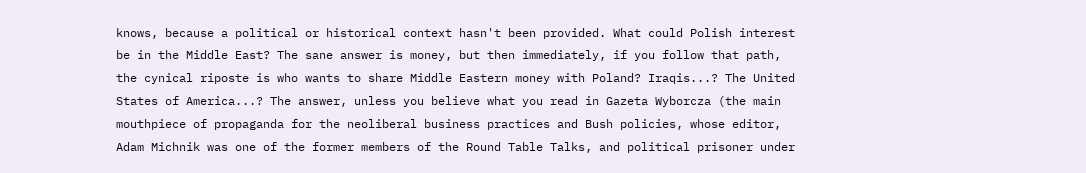knows, because a political or historical context hasn't been provided. What could Polish interest be in the Middle East? The sane answer is money, but then immediately, if you follow that path, the cynical riposte is who wants to share Middle Eastern money with Poland? Iraqis...? The United States of America...? The answer, unless you believe what you read in Gazeta Wyborcza (the main mouthpiece of propaganda for the neoliberal business practices and Bush policies, whose editor, Adam Michnik was one of the former members of the Round Table Talks, and political prisoner under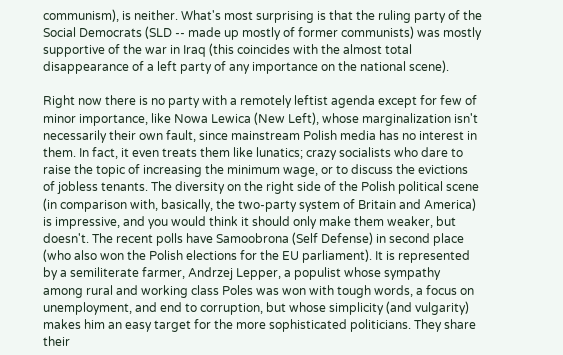communism), is neither. What's most surprising is that the ruling party of the Social Democrats (SLD -- made up mostly of former communists) was mostly supportive of the war in Iraq (this coincides with the almost total disappearance of a left party of any importance on the national scene).

Right now there is no party with a remotely leftist agenda except for few of minor importance, like Nowa Lewica (New Left), whose marginalization isn't necessarily their own fault, since mainstream Polish media has no interest in them. In fact, it even treats them like lunatics; crazy socialists who dare to raise the topic of increasing the minimum wage, or to discuss the evictions of jobless tenants. The diversity on the right side of the Polish political scene (in comparison with, basically, the two-party system of Britain and America) is impressive, and you would think it should only make them weaker, but doesn't. The recent polls have Samoobrona (Self Defense) in second place (who also won the Polish elections for the EU parliament). It is represented by a semiliterate farmer, Andrzej Lepper, a populist whose sympathy among rural and working class Poles was won with tough words, a focus on unemployment, and end to corruption, but whose simplicity (and vulgarity) makes him an easy target for the more sophisticated politicians. They share their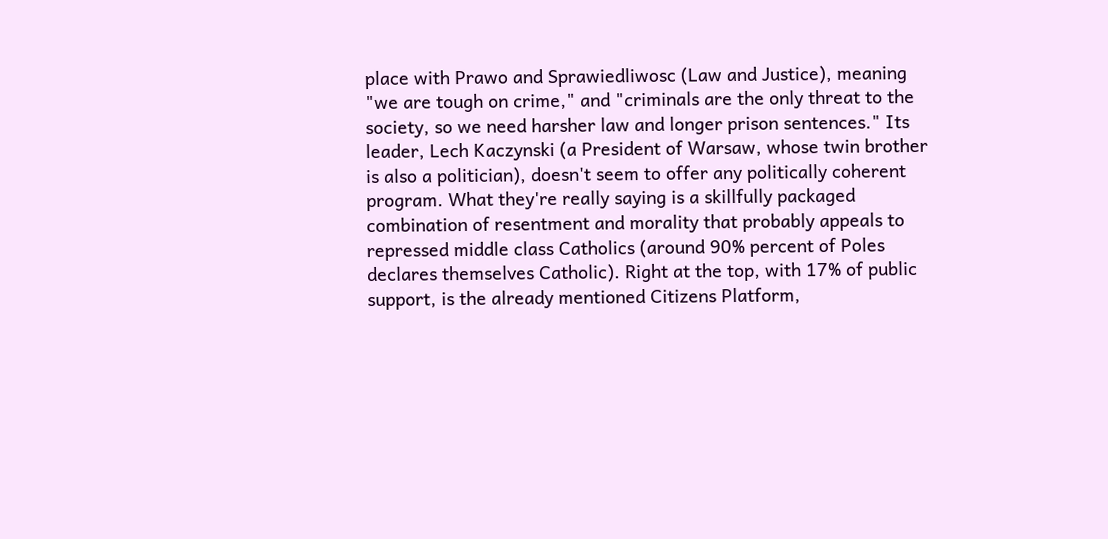place with Prawo and Sprawiedliwosc (Law and Justice), meaning "we are tough on crime," and "criminals are the only threat to the society, so we need harsher law and longer prison sentences." Its leader, Lech Kaczynski (a President of Warsaw, whose twin brother is also a politician), doesn't seem to offer any politically coherent program. What they're really saying is a skillfully packaged combination of resentment and morality that probably appeals to repressed middle class Catholics (around 90% percent of Poles declares themselves Catholic). Right at the top, with 17% of public support, is the already mentioned Citizens Platform,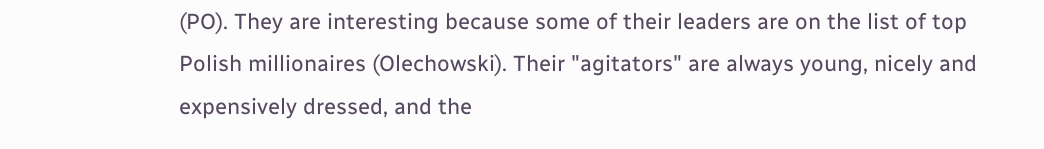(PO). They are interesting because some of their leaders are on the list of top Polish millionaires (Olechowski). Their "agitators" are always young, nicely and expensively dressed, and the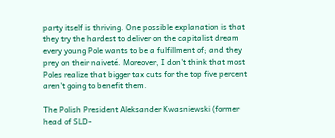party itself is thriving. One possible explanation is that they try the hardest to deliver on the capitalist dream every young Pole wants to be a fulfillment of; and they prey on their naiveté. Moreover, I don't think that most Poles realize that bigger tax cuts for the top five percent aren't going to benefit them.

The Polish President Aleksander Kwasniewski (former head of SLD-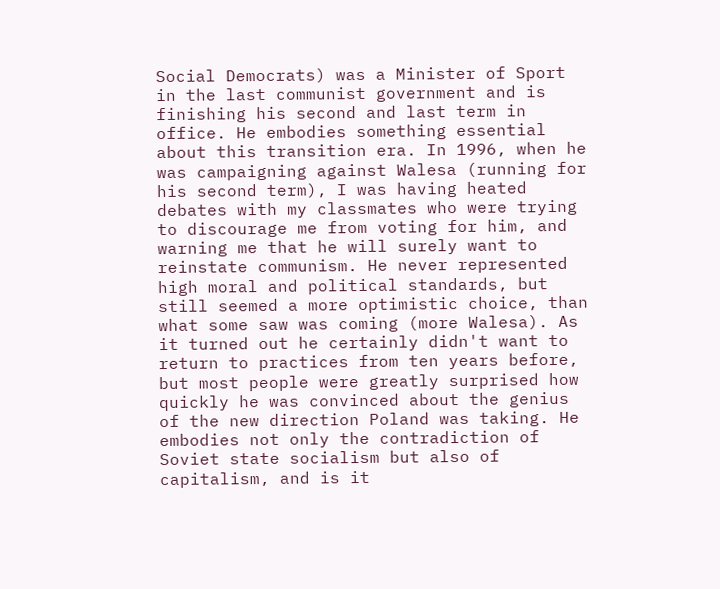Social Democrats) was a Minister of Sport in the last communist government and is finishing his second and last term in office. He embodies something essential about this transition era. In 1996, when he was campaigning against Walesa (running for his second term), I was having heated debates with my classmates who were trying to discourage me from voting for him, and warning me that he will surely want to reinstate communism. He never represented high moral and political standards, but still seemed a more optimistic choice, than what some saw was coming (more Walesa). As it turned out he certainly didn't want to return to practices from ten years before, but most people were greatly surprised how quickly he was convinced about the genius of the new direction Poland was taking. He embodies not only the contradiction of Soviet state socialism but also of capitalism, and is it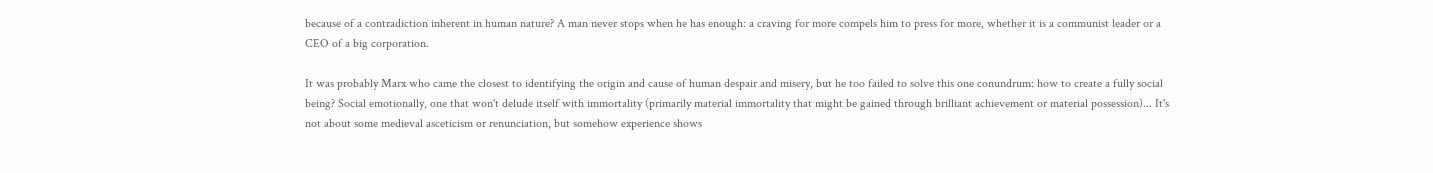because of a contradiction inherent in human nature? A man never stops when he has enough: a craving for more compels him to press for more, whether it is a communist leader or a CEO of a big corporation.

It was probably Marx who came the closest to identifying the origin and cause of human despair and misery, but he too failed to solve this one conundrum: how to create a fully social being? Social emotionally, one that won't delude itself with immortality (primarily material immortality that might be gained through brilliant achievement or material possession)... It's not about some medieval asceticism or renunciation, but somehow experience shows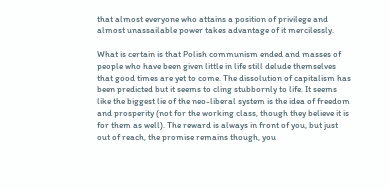that almost everyone who attains a position of privilege and almost unassailable power takes advantage of it mercilessly.

What is certain is that Polish communism ended and masses of people who have been given little in life still delude themselves that good times are yet to come. The dissolution of capitalism has been predicted but it seems to cling stubbornly to life. It seems like the biggest lie of the neo-liberal system is the idea of freedom and prosperity (not for the working class, though they believe it is for them as well). The reward is always in front of you, but just out of reach, the promise remains though, you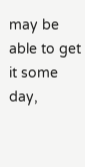may be able to get it some day,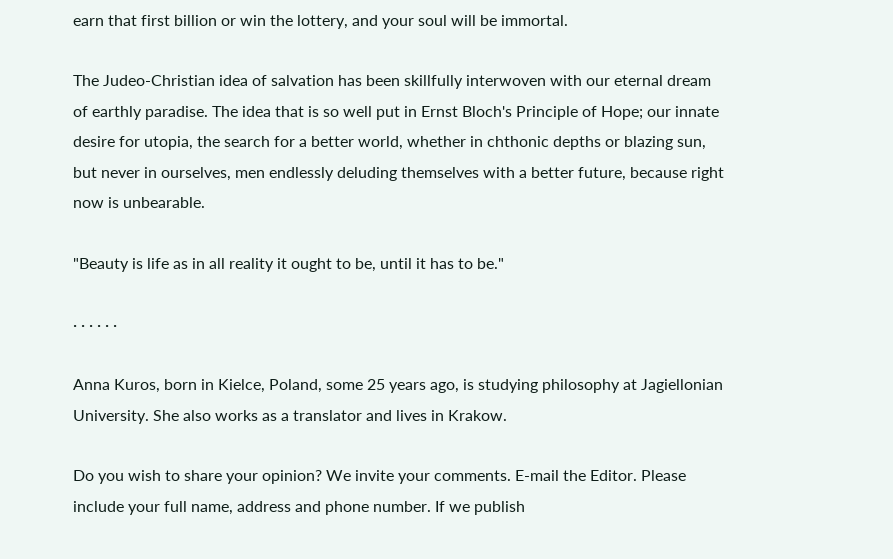earn that first billion or win the lottery, and your soul will be immortal.

The Judeo-Christian idea of salvation has been skillfully interwoven with our eternal dream of earthly paradise. The idea that is so well put in Ernst Bloch's Principle of Hope; our innate desire for utopia, the search for a better world, whether in chthonic depths or blazing sun, but never in ourselves, men endlessly deluding themselves with a better future, because right now is unbearable.

"Beauty is life as in all reality it ought to be, until it has to be."

· · · · · ·

Anna Kuros, born in Kielce, Poland, some 25 years ago, is studying philosophy at Jagiellonian University. She also works as a translator and lives in Krakow.

Do you wish to share your opinion? We invite your comments. E-mail the Editor. Please include your full name, address and phone number. If we publish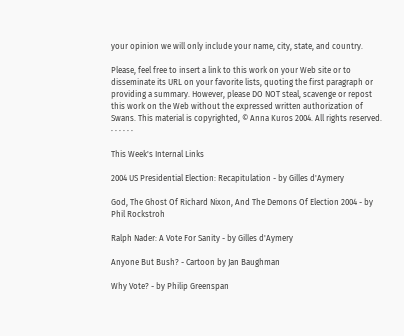your opinion we will only include your name, city, state, and country.

Please, feel free to insert a link to this work on your Web site or to disseminate its URL on your favorite lists, quoting the first paragraph or providing a summary. However, please DO NOT steal, scavenge or repost this work on the Web without the expressed written authorization of Swans. This material is copyrighted, © Anna Kuros 2004. All rights reserved.
· · · · · ·

This Week's Internal Links

2004 US Presidential Election: Recapitulation - by Gilles d'Aymery

God, The Ghost Of Richard Nixon, And The Demons Of Election 2004 - by Phil Rockstroh

Ralph Nader: A Vote For Sanity - by Gilles d'Aymery

Anyone But Bush? - Cartoon by Jan Baughman

Why Vote? - by Philip Greenspan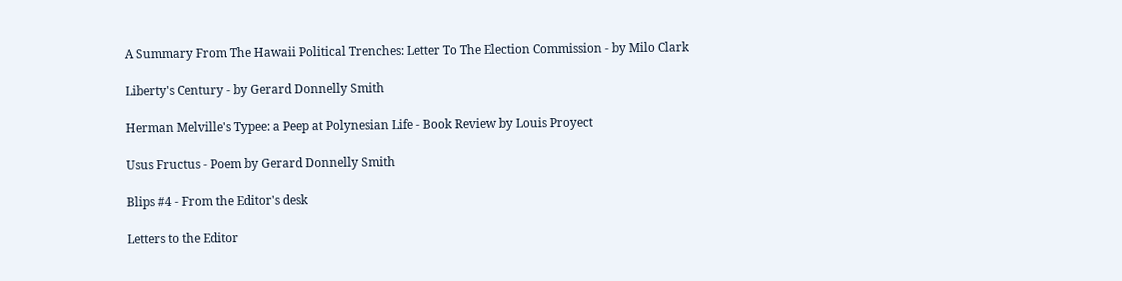A Summary From The Hawaii Political Trenches: Letter To The Election Commission - by Milo Clark

Liberty's Century - by Gerard Donnelly Smith

Herman Melville's Typee: a Peep at Polynesian Life - Book Review by Louis Proyect

Usus Fructus - Poem by Gerard Donnelly Smith

Blips #4 - From the Editor's desk

Letters to the Editor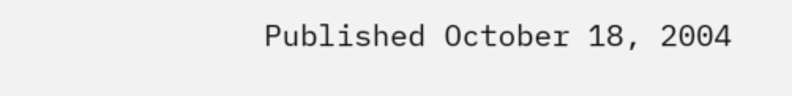Published October 18, 2004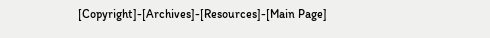[Copyright]-[Archives]-[Resources]-[Main Page]